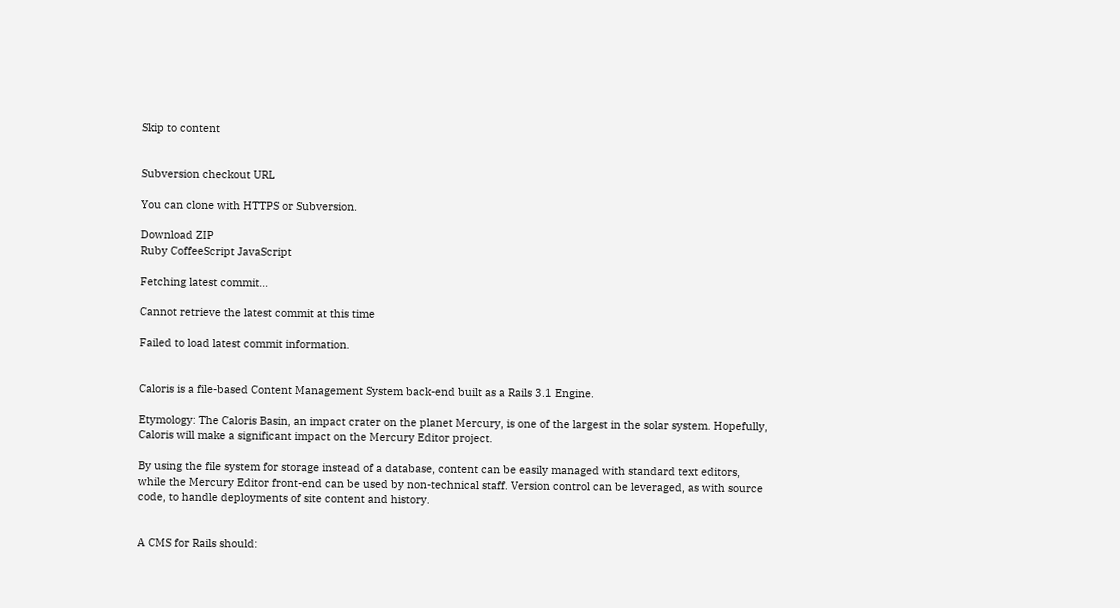Skip to content


Subversion checkout URL

You can clone with HTTPS or Subversion.

Download ZIP
Ruby CoffeeScript JavaScript

Fetching latest commit…

Cannot retrieve the latest commit at this time

Failed to load latest commit information.


Caloris is a file-based Content Management System back-end built as a Rails 3.1 Engine.

Etymology: The Caloris Basin, an impact crater on the planet Mercury, is one of the largest in the solar system. Hopefully, Caloris will make a significant impact on the Mercury Editor project.

By using the file system for storage instead of a database, content can be easily managed with standard text editors, while the Mercury Editor front-end can be used by non-technical staff. Version control can be leveraged, as with source code, to handle deployments of site content and history.


A CMS for Rails should: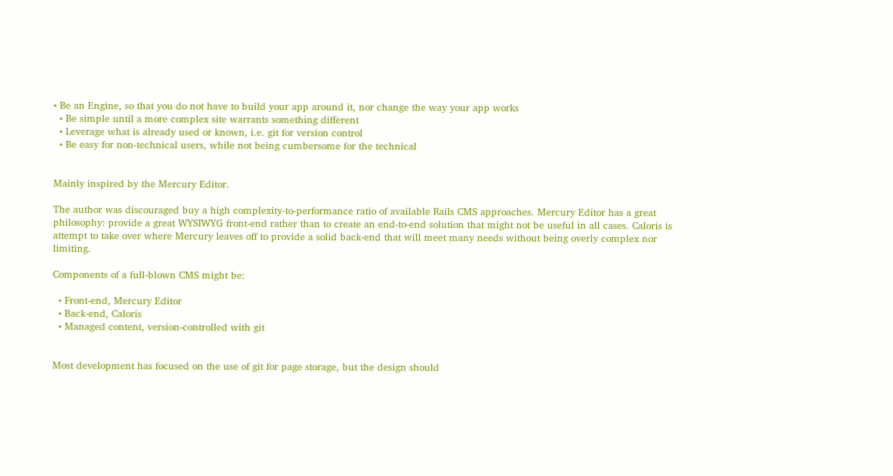• Be an Engine, so that you do not have to build your app around it, nor change the way your app works
  • Be simple until a more complex site warrants something different
  • Leverage what is already used or known, i.e. git for version control
  • Be easy for non-technical users, while not being cumbersome for the technical


Mainly inspired by the Mercury Editor.

The author was discouraged buy a high complexity-to-performance ratio of available Rails CMS approaches. Mercury Editor has a great philosophy: provide a great WYSIWYG front-end rather than to create an end-to-end solution that might not be useful in all cases. Caloris is attempt to take over where Mercury leaves off to provide a solid back-end that will meet many needs without being overly complex nor limiting.

Components of a full-blown CMS might be:

  • Front-end, Mercury Editor
  • Back-end, Caloris
  • Managed content, version-controlled with git


Most development has focused on the use of git for page storage, but the design should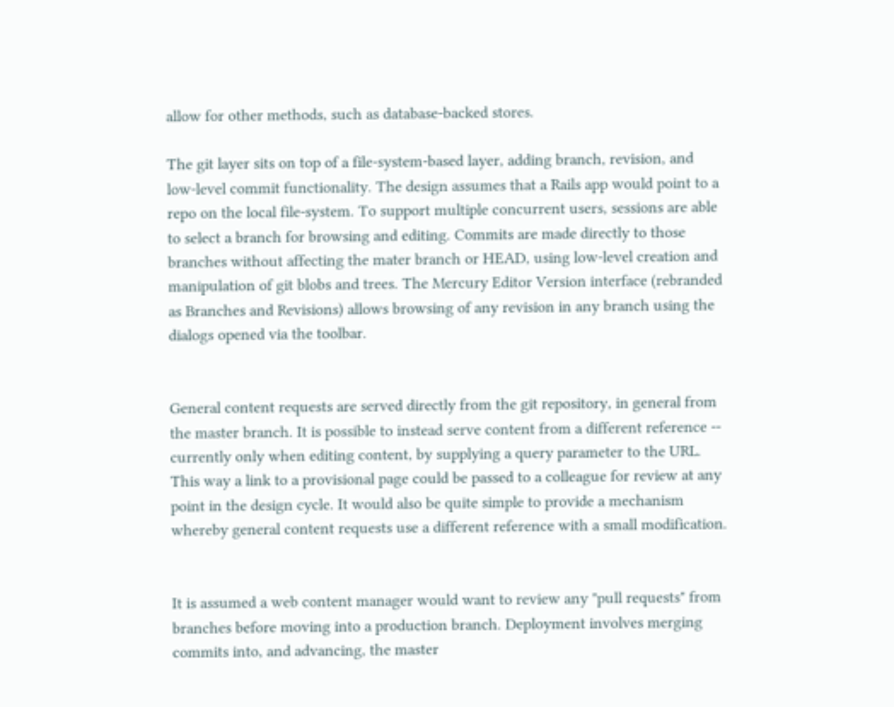allow for other methods, such as database-backed stores.

The git layer sits on top of a file-system-based layer, adding branch, revision, and low-level commit functionality. The design assumes that a Rails app would point to a repo on the local file-system. To support multiple concurrent users, sessions are able to select a branch for browsing and editing. Commits are made directly to those branches without affecting the mater branch or HEAD, using low-level creation and manipulation of git blobs and trees. The Mercury Editor Version interface (rebranded as Branches and Revisions) allows browsing of any revision in any branch using the dialogs opened via the toolbar.


General content requests are served directly from the git repository, in general from the master branch. It is possible to instead serve content from a different reference -- currently only when editing content, by supplying a query parameter to the URL. This way a link to a provisional page could be passed to a colleague for review at any point in the design cycle. It would also be quite simple to provide a mechanism whereby general content requests use a different reference with a small modification.


It is assumed a web content manager would want to review any "pull requests" from branches before moving into a production branch. Deployment involves merging commits into, and advancing, the master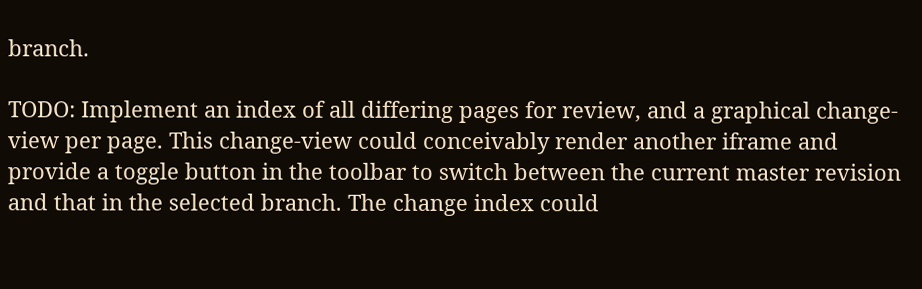branch.

TODO: Implement an index of all differing pages for review, and a graphical change-view per page. This change-view could conceivably render another iframe and provide a toggle button in the toolbar to switch between the current master revision and that in the selected branch. The change index could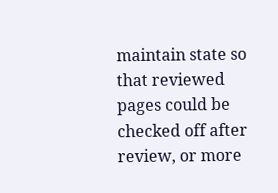maintain state so that reviewed pages could be checked off after review, or more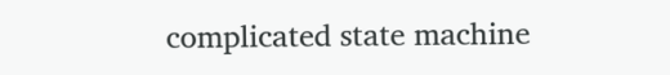complicated state machine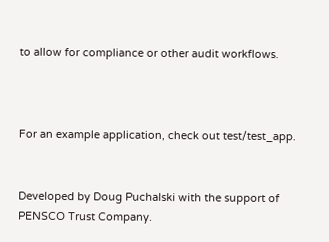to allow for compliance or other audit workflows.



For an example application, check out test/test_app.


Developed by Doug Puchalski with the support of PENSCO Trust Company.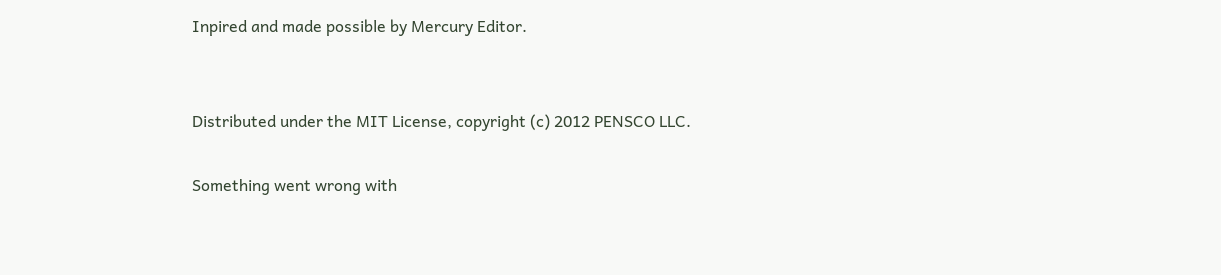Inpired and made possible by Mercury Editor.


Distributed under the MIT License, copyright (c) 2012 PENSCO LLC.

Something went wrong with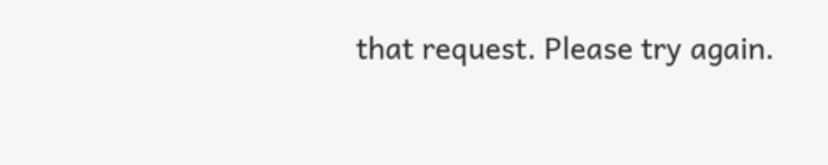that request. Please try again.